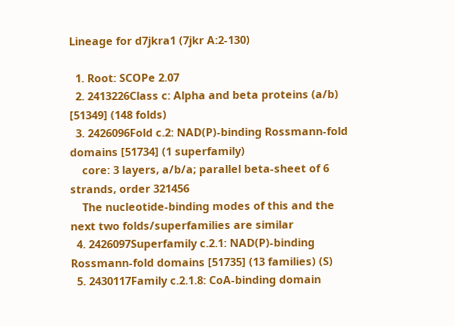Lineage for d7jkra1 (7jkr A:2-130)

  1. Root: SCOPe 2.07
  2. 2413226Class c: Alpha and beta proteins (a/b) [51349] (148 folds)
  3. 2426096Fold c.2: NAD(P)-binding Rossmann-fold domains [51734] (1 superfamily)
    core: 3 layers, a/b/a; parallel beta-sheet of 6 strands, order 321456
    The nucleotide-binding modes of this and the next two folds/superfamilies are similar
  4. 2426097Superfamily c.2.1: NAD(P)-binding Rossmann-fold domains [51735] (13 families) (S)
  5. 2430117Family c.2.1.8: CoA-binding domain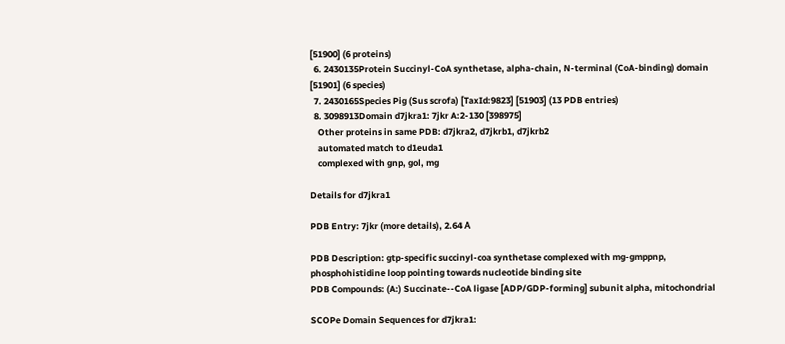[51900] (6 proteins)
  6. 2430135Protein Succinyl-CoA synthetase, alpha-chain, N-terminal (CoA-binding) domain [51901] (6 species)
  7. 2430165Species Pig (Sus scrofa) [TaxId:9823] [51903] (13 PDB entries)
  8. 3098913Domain d7jkra1: 7jkr A:2-130 [398975]
    Other proteins in same PDB: d7jkra2, d7jkrb1, d7jkrb2
    automated match to d1euda1
    complexed with gnp, gol, mg

Details for d7jkra1

PDB Entry: 7jkr (more details), 2.64 Å

PDB Description: gtp-specific succinyl-coa synthetase complexed with mg-gmppnp, phosphohistidine loop pointing towards nucleotide binding site
PDB Compounds: (A:) Succinate--CoA ligase [ADP/GDP-forming] subunit alpha, mitochondrial

SCOPe Domain Sequences for d7jkra1: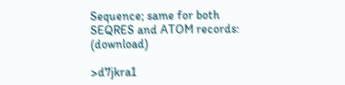Sequence; same for both SEQRES and ATOM records: (download)

>d7jkra1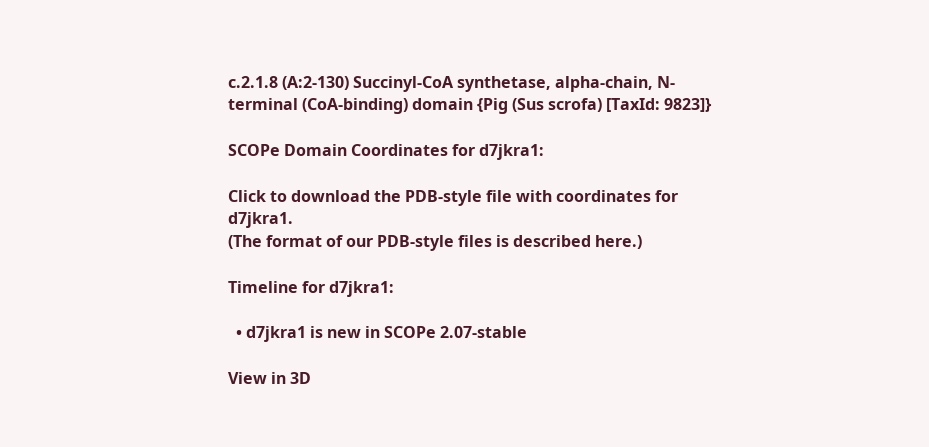c.2.1.8 (A:2-130) Succinyl-CoA synthetase, alpha-chain, N-terminal (CoA-binding) domain {Pig (Sus scrofa) [TaxId: 9823]}

SCOPe Domain Coordinates for d7jkra1:

Click to download the PDB-style file with coordinates for d7jkra1.
(The format of our PDB-style files is described here.)

Timeline for d7jkra1:

  • d7jkra1 is new in SCOPe 2.07-stable

View in 3D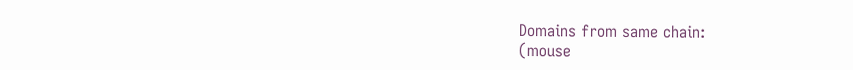Domains from same chain:
(mouse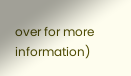over for more information)